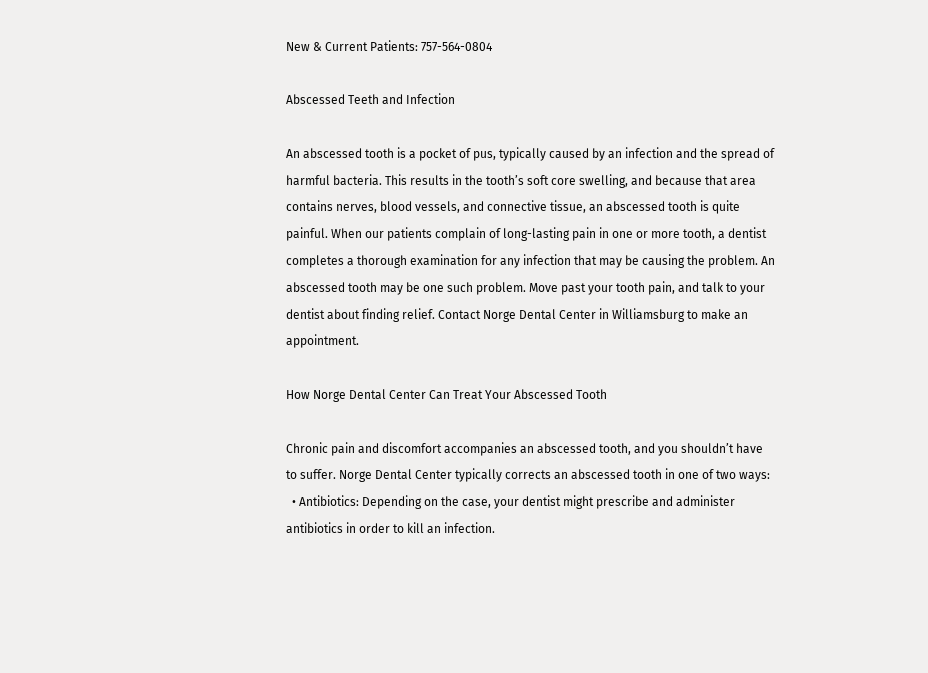New & Current Patients: 757-564-0804

Abscessed Teeth and Infection

An abscessed tooth is a pocket of pus, typically caused by an infection and the spread of harmful bacteria. This results in the tooth’s soft core swelling, and because that area contains nerves, blood vessels, and connective tissue, an abscessed tooth is quite painful. When our patients complain of long-lasting pain in one or more tooth, a dentist completes a thorough examination for any infection that may be causing the problem. An abscessed tooth may be one such problem. Move past your tooth pain, and talk to your dentist about finding relief. Contact Norge Dental Center in Williamsburg to make an appointment.

How Norge Dental Center Can Treat Your Abscessed Tooth

Chronic pain and discomfort accompanies an abscessed tooth, and you shouldn’t have to suffer. Norge Dental Center typically corrects an abscessed tooth in one of two ways:
  • Antibiotics: Depending on the case, your dentist might prescribe and administer antibiotics in order to kill an infection.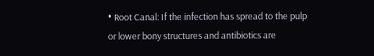• Root Canal: If the infection has spread to the pulp or lower bony structures and antibiotics are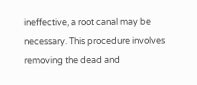ineffective, a root canal may be necessary. This procedure involves removing the dead and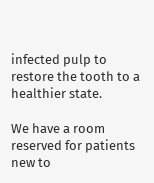infected pulp to restore the tooth to a healthier state.

We have a room reserved for patients new to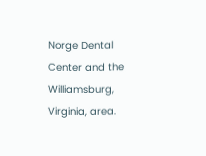Norge Dental Center and the Williamsburg, Virginia, area.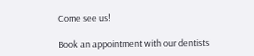Come see us!

Book an appointment with our dentists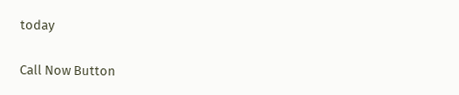today

Call Now Button